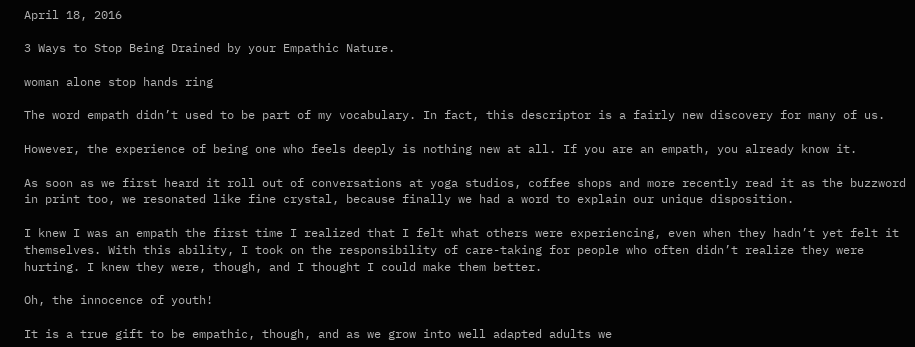April 18, 2016

3 Ways to Stop Being Drained by your Empathic Nature.

woman alone stop hands ring

The word empath didn’t used to be part of my vocabulary. In fact, this descriptor is a fairly new discovery for many of us.

However, the experience of being one who feels deeply is nothing new at all. If you are an empath, you already know it.

As soon as we first heard it roll out of conversations at yoga studios, coffee shops and more recently read it as the buzzword in print too, we resonated like fine crystal, because finally we had a word to explain our unique disposition.

I knew I was an empath the first time I realized that I felt what others were experiencing, even when they hadn’t yet felt it themselves. With this ability, I took on the responsibility of care-taking for people who often didn’t realize they were hurting. I knew they were, though, and I thought I could make them better.

Oh, the innocence of youth!

It is a true gift to be empathic, though, and as we grow into well adapted adults we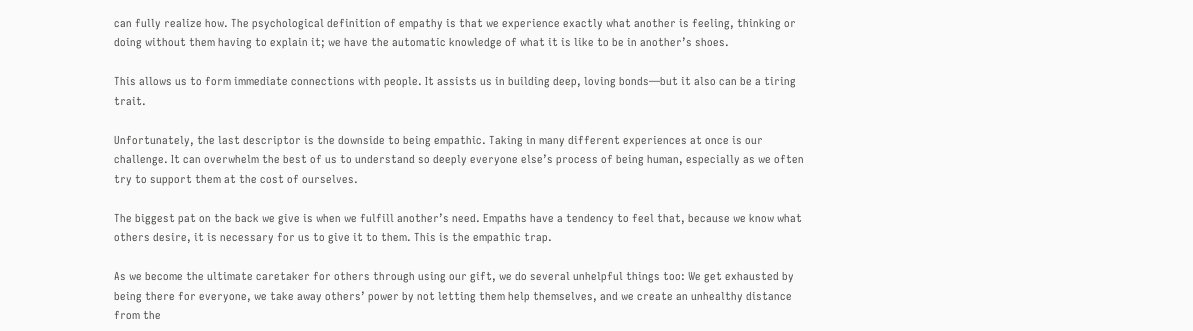can fully realize how. The psychological definition of empathy is that we experience exactly what another is feeling, thinking or doing without them having to explain it; we have the automatic knowledge of what it is like to be in another’s shoes.

This allows us to form immediate connections with people. It assists us in building deep, loving bonds—but it also can be a tiring trait.

Unfortunately, the last descriptor is the downside to being empathic. Taking in many different experiences at once is our challenge. It can overwhelm the best of us to understand so deeply everyone else’s process of being human, especially as we often try to support them at the cost of ourselves.

The biggest pat on the back we give is when we fulfill another’s need. Empaths have a tendency to feel that, because we know what others desire, it is necessary for us to give it to them. This is the empathic trap.

As we become the ultimate caretaker for others through using our gift, we do several unhelpful things too: We get exhausted by being there for everyone, we take away others’ power by not letting them help themselves, and we create an unhealthy distance from the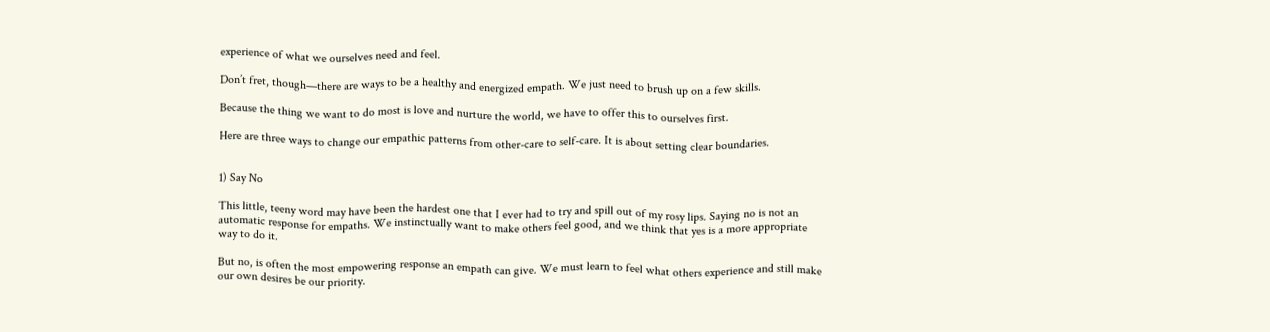experience of what we ourselves need and feel.

Don’t fret, though—there are ways to be a healthy and energized empath. We just need to brush up on a few skills.

Because the thing we want to do most is love and nurture the world, we have to offer this to ourselves first.

Here are three ways to change our empathic patterns from other-care to self-care. It is about setting clear boundaries.


1) Say No

This little, teeny word may have been the hardest one that I ever had to try and spill out of my rosy lips. Saying no is not an automatic response for empaths. We instinctually want to make others feel good, and we think that yes is a more appropriate way to do it.

But no, is often the most empowering response an empath can give. We must learn to feel what others experience and still make our own desires be our priority.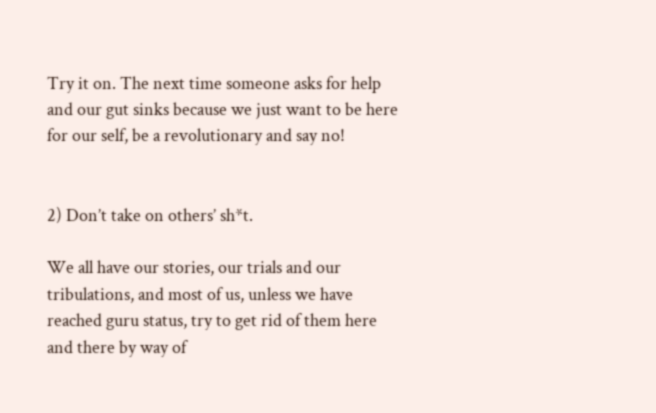Try it on. The next time someone asks for help and our gut sinks because we just want to be here for our self, be a revolutionary and say no!


2) Don’t take on others’ sh*t.

We all have our stories, our trials and our tribulations, and most of us, unless we have reached guru status, try to get rid of them here and there by way of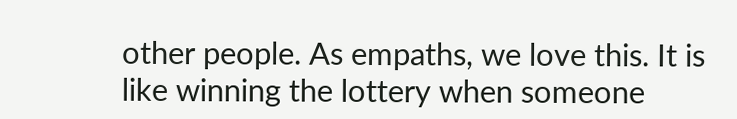other people. As empaths, we love this. It is like winning the lottery when someone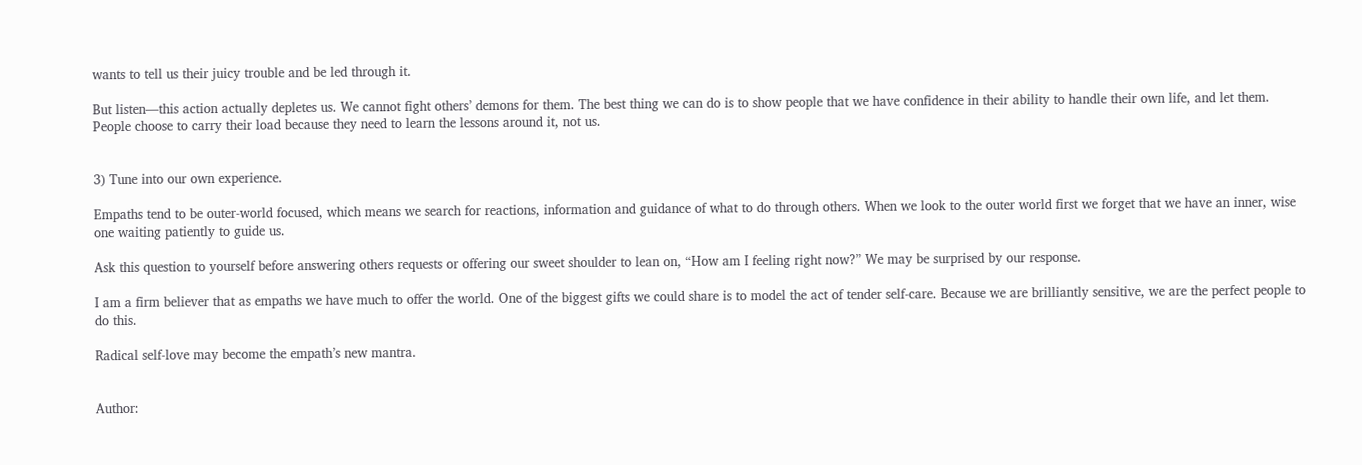wants to tell us their juicy trouble and be led through it.

But listen—this action actually depletes us. We cannot fight others’ demons for them. The best thing we can do is to show people that we have confidence in their ability to handle their own life, and let them. People choose to carry their load because they need to learn the lessons around it, not us.


3) Tune into our own experience.

Empaths tend to be outer-world focused, which means we search for reactions, information and guidance of what to do through others. When we look to the outer world first we forget that we have an inner, wise one waiting patiently to guide us.

Ask this question to yourself before answering others requests or offering our sweet shoulder to lean on, “How am I feeling right now?” We may be surprised by our response.

I am a firm believer that as empaths we have much to offer the world. One of the biggest gifts we could share is to model the act of tender self-care. Because we are brilliantly sensitive, we are the perfect people to do this.

Radical self-love may become the empath’s new mantra.


Author: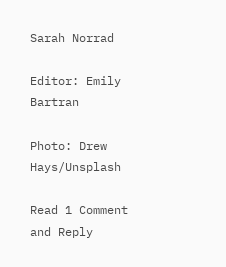Sarah Norrad

Editor: Emily Bartran

Photo: Drew Hays/Unsplash

Read 1 Comment and Reply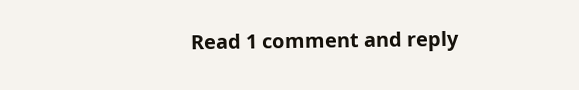Read 1 comment and reply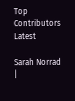Top Contributors Latest

Sarah Norrad  |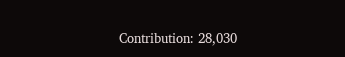Contribution: 28,030